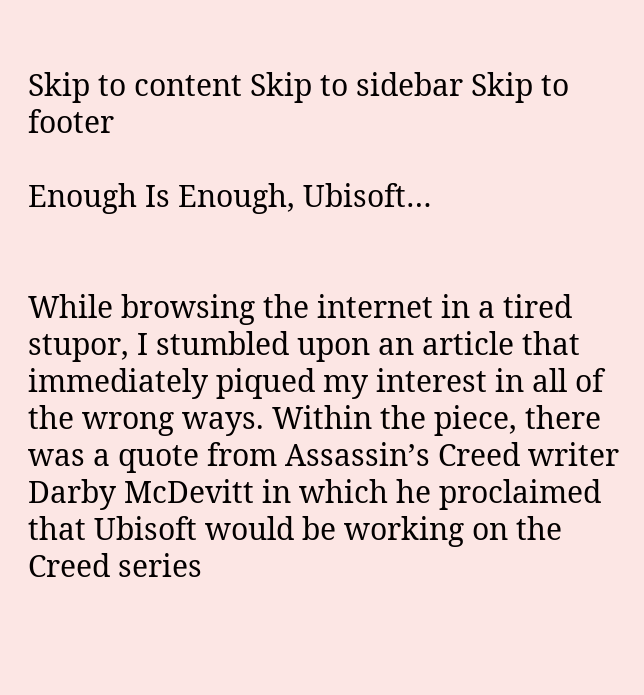Skip to content Skip to sidebar Skip to footer

Enough Is Enough, Ubisoft…


While browsing the internet in a tired stupor, I stumbled upon an article that immediately piqued my interest in all of the wrong ways. Within the piece, there was a quote from Assassin’s Creed writer Darby McDevitt in which he proclaimed that Ubisoft would be working on the Creed series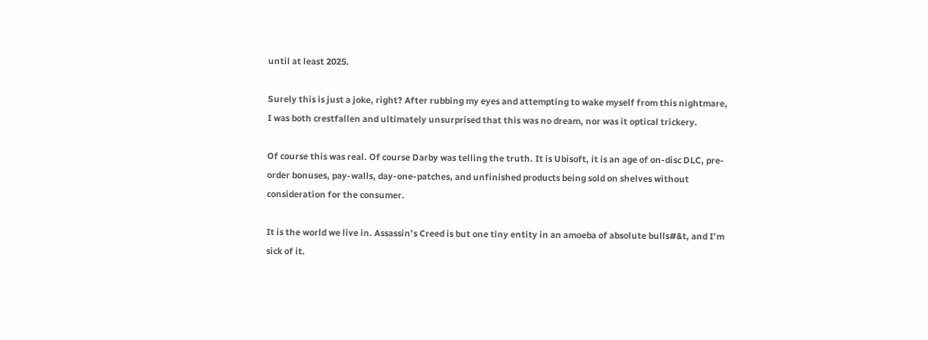until at least 2025.

Surely this is just a joke, right? After rubbing my eyes and attempting to wake myself from this nightmare, I was both crestfallen and ultimately unsurprised that this was no dream, nor was it optical trickery.

Of course this was real. Of course Darby was telling the truth. It is Ubisoft, it is an age of on-disc DLC, pre-order bonuses, pay-walls, day-one-patches, and unfinished products being sold on shelves without consideration for the consumer.

It is the world we live in. Assassin’s Creed is but one tiny entity in an amoeba of absolute bulls#&t, and I’m sick of it.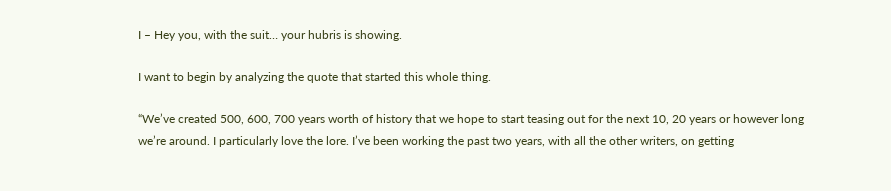I – Hey you, with the suit… your hubris is showing.

I want to begin by analyzing the quote that started this whole thing.

“We’ve created 500, 600, 700 years worth of history that we hope to start teasing out for the next 10, 20 years or however long we’re around. I particularly love the lore. I’ve been working the past two years, with all the other writers, on getting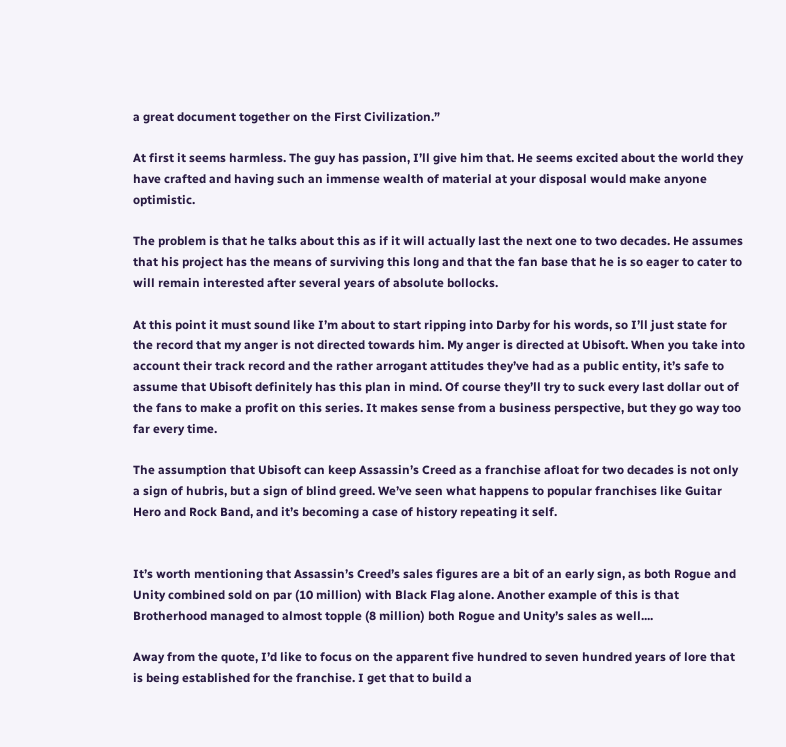a great document together on the First Civilization.”

At first it seems harmless. The guy has passion, I’ll give him that. He seems excited about the world they have crafted and having such an immense wealth of material at your disposal would make anyone optimistic.

The problem is that he talks about this as if it will actually last the next one to two decades. He assumes that his project has the means of surviving this long and that the fan base that he is so eager to cater to will remain interested after several years of absolute bollocks.

At this point it must sound like I’m about to start ripping into Darby for his words, so I’ll just state for the record that my anger is not directed towards him. My anger is directed at Ubisoft. When you take into account their track record and the rather arrogant attitudes they’ve had as a public entity, it’s safe to assume that Ubisoft definitely has this plan in mind. Of course they’ll try to suck every last dollar out of the fans to make a profit on this series. It makes sense from a business perspective, but they go way too far every time.

The assumption that Ubisoft can keep Assassin’s Creed as a franchise afloat for two decades is not only a sign of hubris, but a sign of blind greed. We’ve seen what happens to popular franchises like Guitar Hero and Rock Band, and it’s becoming a case of history repeating it self.


It’s worth mentioning that Assassin’s Creed’s sales figures are a bit of an early sign, as both Rogue and Unity combined sold on par (10 million) with Black Flag alone. Another example of this is that Brotherhood managed to almost topple (8 million) both Rogue and Unity’s sales as well....

Away from the quote, I’d like to focus on the apparent five hundred to seven hundred years of lore that is being established for the franchise. I get that to build a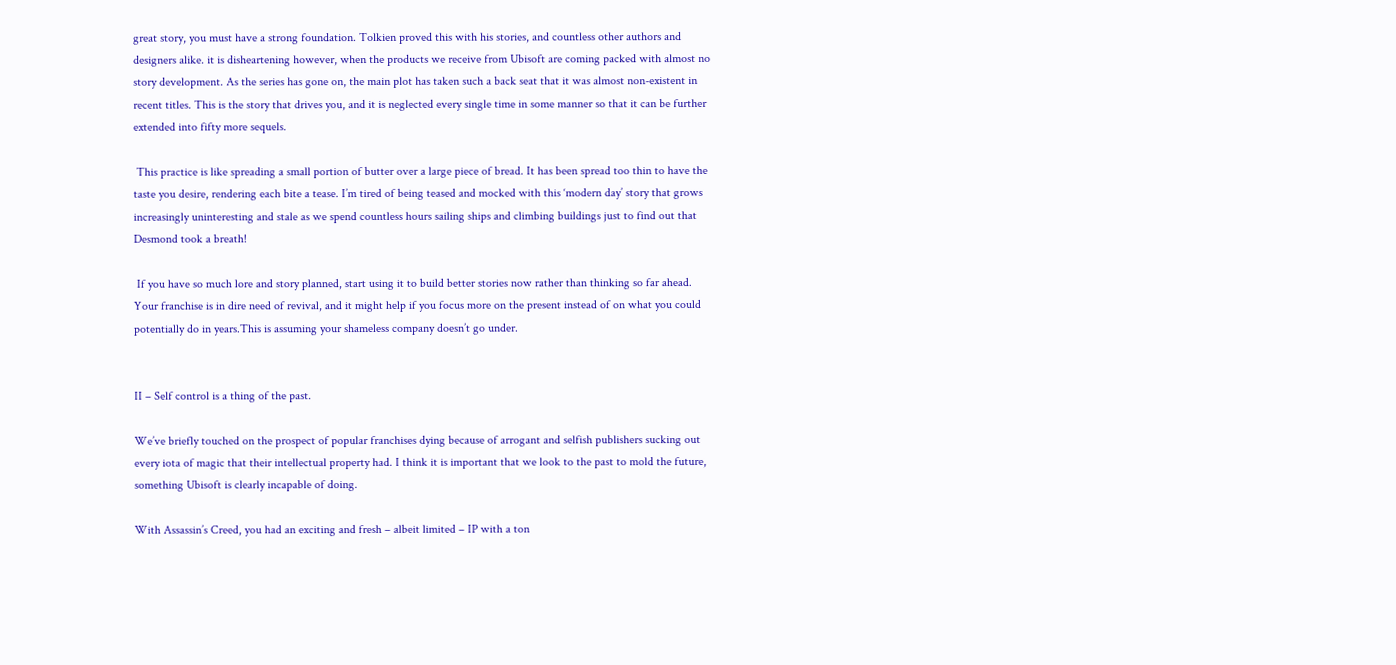great story, you must have a strong foundation. Tolkien proved this with his stories, and countless other authors and designers alike. it is disheartening however, when the products we receive from Ubisoft are coming packed with almost no story development. As the series has gone on, the main plot has taken such a back seat that it was almost non-existent in recent titles. This is the story that drives you, and it is neglected every single time in some manner so that it can be further extended into fifty more sequels.

 This practice is like spreading a small portion of butter over a large piece of bread. It has been spread too thin to have the taste you desire, rendering each bite a tease. I’m tired of being teased and mocked with this ‘modern day’ story that grows increasingly uninteresting and stale as we spend countless hours sailing ships and climbing buildings just to find out that Desmond took a breath!

 If you have so much lore and story planned, start using it to build better stories now rather than thinking so far ahead. Your franchise is in dire need of revival, and it might help if you focus more on the present instead of on what you could potentially do in years.This is assuming your shameless company doesn’t go under.


II – Self control is a thing of the past.

We’ve briefly touched on the prospect of popular franchises dying because of arrogant and selfish publishers sucking out every iota of magic that their intellectual property had. I think it is important that we look to the past to mold the future, something Ubisoft is clearly incapable of doing.

With Assassin’s Creed, you had an exciting and fresh – albeit limited – IP with a ton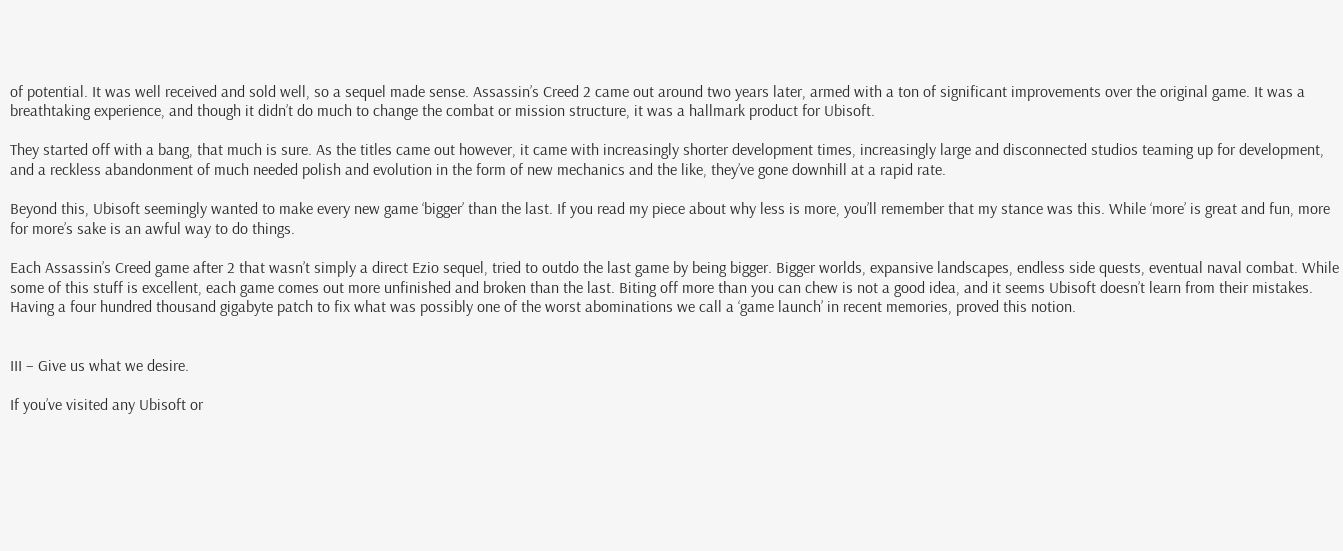of potential. It was well received and sold well, so a sequel made sense. Assassin’s Creed 2 came out around two years later, armed with a ton of significant improvements over the original game. It was a breathtaking experience, and though it didn’t do much to change the combat or mission structure, it was a hallmark product for Ubisoft.

They started off with a bang, that much is sure. As the titles came out however, it came with increasingly shorter development times, increasingly large and disconnected studios teaming up for development, and a reckless abandonment of much needed polish and evolution in the form of new mechanics and the like, they’ve gone downhill at a rapid rate.

Beyond this, Ubisoft seemingly wanted to make every new game ‘bigger’ than the last. If you read my piece about why less is more, you’ll remember that my stance was this. While ‘more’ is great and fun, more for more’s sake is an awful way to do things.

Each Assassin’s Creed game after 2 that wasn’t simply a direct Ezio sequel, tried to outdo the last game by being bigger. Bigger worlds, expansive landscapes, endless side quests, eventual naval combat. While some of this stuff is excellent, each game comes out more unfinished and broken than the last. Biting off more than you can chew is not a good idea, and it seems Ubisoft doesn’t learn from their mistakes. Having a four hundred thousand gigabyte patch to fix what was possibly one of the worst abominations we call a ‘game launch’ in recent memories, proved this notion.


III – Give us what we desire.

If you’ve visited any Ubisoft or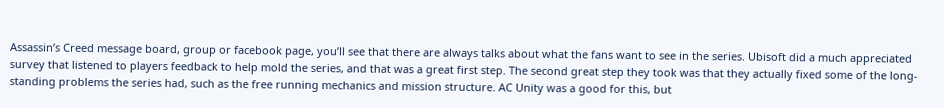Assassin’s Creed message board, group or facebook page, you’ll see that there are always talks about what the fans want to see in the series. Ubisoft did a much appreciated survey that listened to players feedback to help mold the series, and that was a great first step. The second great step they took was that they actually fixed some of the long-standing problems the series had, such as the free running mechanics and mission structure. AC Unity was a good for this, but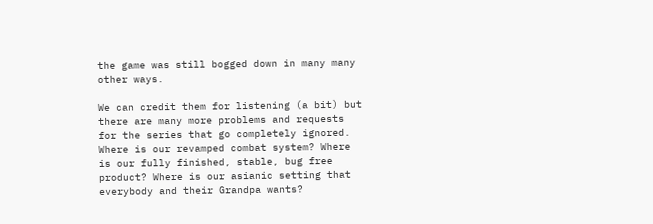the game was still bogged down in many many other ways.

We can credit them for listening (a bit) but there are many more problems and requests for the series that go completely ignored. Where is our revamped combat system? Where is our fully finished, stable, bug free product? Where is our asianic setting that everybody and their Grandpa wants?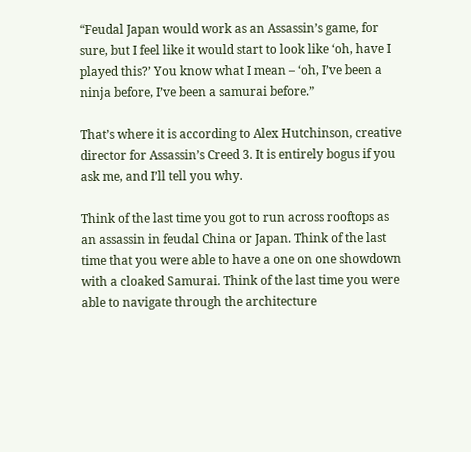“Feudal Japan would work as an Assassin’s game, for sure, but I feel like it would start to look like ‘oh, have I played this?’ You know what I mean – ‘oh, I’ve been a ninja before, I’ve been a samurai before.”

That’s where it is according to Alex Hutchinson, creative director for Assassin’s Creed 3. It is entirely bogus if you ask me, and I’ll tell you why.

Think of the last time you got to run across rooftops as an assassin in feudal China or Japan. Think of the last time that you were able to have a one on one showdown with a cloaked Samurai. Think of the last time you were able to navigate through the architecture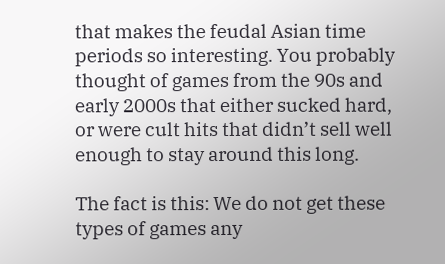that makes the feudal Asian time periods so interesting. You probably thought of games from the 90s and early 2000s that either sucked hard, or were cult hits that didn’t sell well enough to stay around this long.

The fact is this: We do not get these types of games any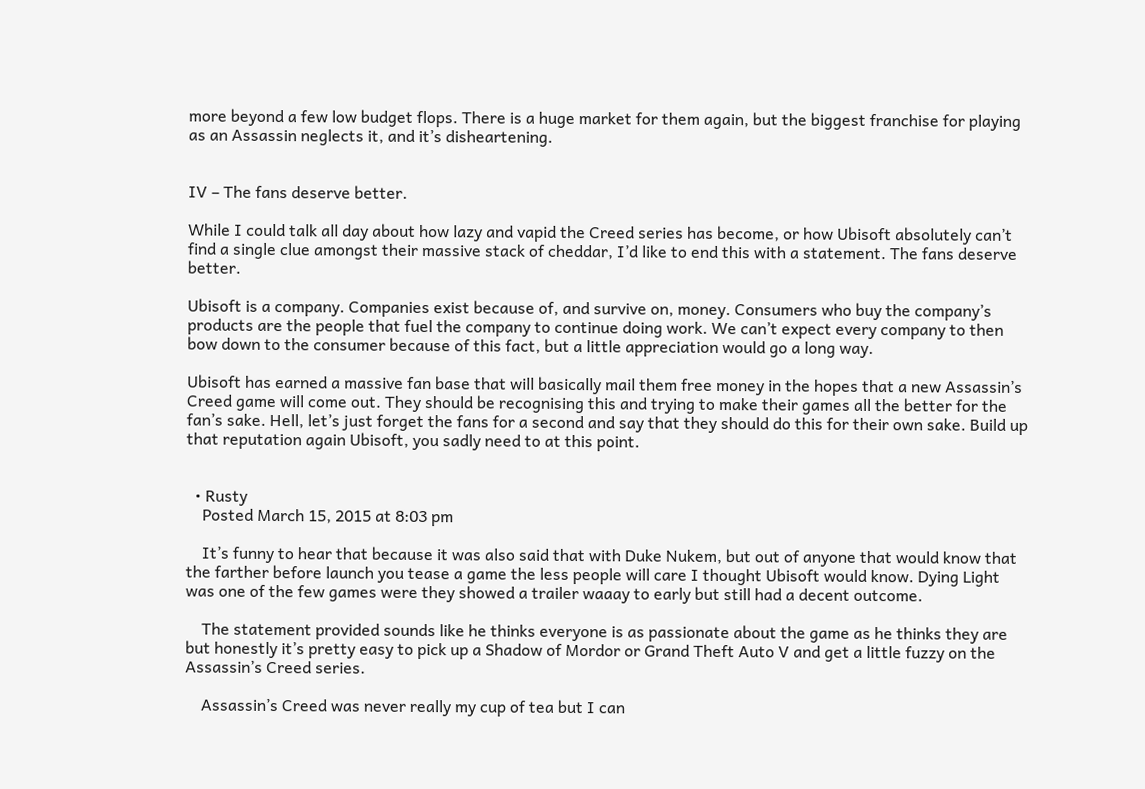more beyond a few low budget flops. There is a huge market for them again, but the biggest franchise for playing as an Assassin neglects it, and it’s disheartening.


IV – The fans deserve better.

While I could talk all day about how lazy and vapid the Creed series has become, or how Ubisoft absolutely can’t find a single clue amongst their massive stack of cheddar, I’d like to end this with a statement. The fans deserve better.

Ubisoft is a company. Companies exist because of, and survive on, money. Consumers who buy the company’s products are the people that fuel the company to continue doing work. We can’t expect every company to then bow down to the consumer because of this fact, but a little appreciation would go a long way.

Ubisoft has earned a massive fan base that will basically mail them free money in the hopes that a new Assassin’s Creed game will come out. They should be recognising this and trying to make their games all the better for the fan’s sake. Hell, let’s just forget the fans for a second and say that they should do this for their own sake. Build up that reputation again Ubisoft, you sadly need to at this point.


  • Rusty
    Posted March 15, 2015 at 8:03 pm

    It’s funny to hear that because it was also said that with Duke Nukem, but out of anyone that would know that the farther before launch you tease a game the less people will care I thought Ubisoft would know. Dying Light was one of the few games were they showed a trailer waaay to early but still had a decent outcome.

    The statement provided sounds like he thinks everyone is as passionate about the game as he thinks they are but honestly it’s pretty easy to pick up a Shadow of Mordor or Grand Theft Auto V and get a little fuzzy on the Assassin’s Creed series.

    Assassin’s Creed was never really my cup of tea but I can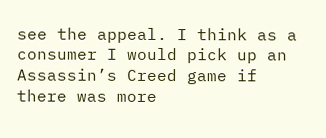see the appeal. I think as a consumer I would pick up an Assassin’s Creed game if there was more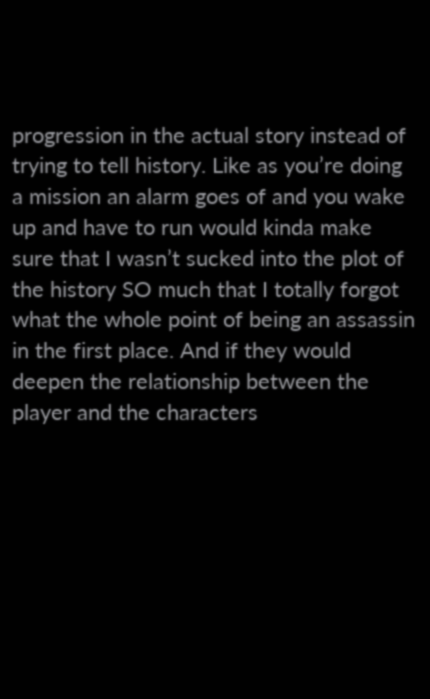progression in the actual story instead of trying to tell history. Like as you’re doing a mission an alarm goes of and you wake up and have to run would kinda make sure that I wasn’t sucked into the plot of the history SO much that I totally forgot what the whole point of being an assassin in the first place. And if they would deepen the relationship between the player and the characters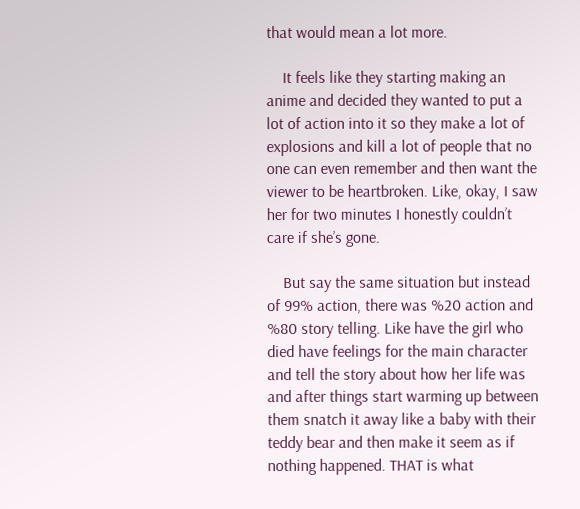that would mean a lot more.

    It feels like they starting making an anime and decided they wanted to put a lot of action into it so they make a lot of explosions and kill a lot of people that no one can even remember and then want the viewer to be heartbroken. Like, okay, I saw her for two minutes I honestly couldn’t care if she’s gone.

    But say the same situation but instead of 99% action, there was %20 action and %80 story telling. Like have the girl who died have feelings for the main character and tell the story about how her life was and after things start warming up between them snatch it away like a baby with their teddy bear and then make it seem as if nothing happened. THAT is what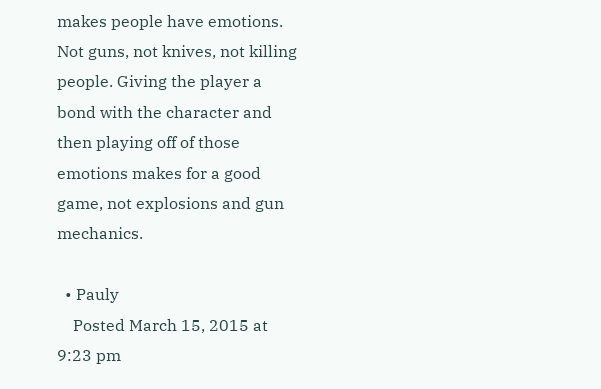makes people have emotions. Not guns, not knives, not killing people. Giving the player a bond with the character and then playing off of those emotions makes for a good game, not explosions and gun mechanics.

  • Pauly
    Posted March 15, 2015 at 9:23 pm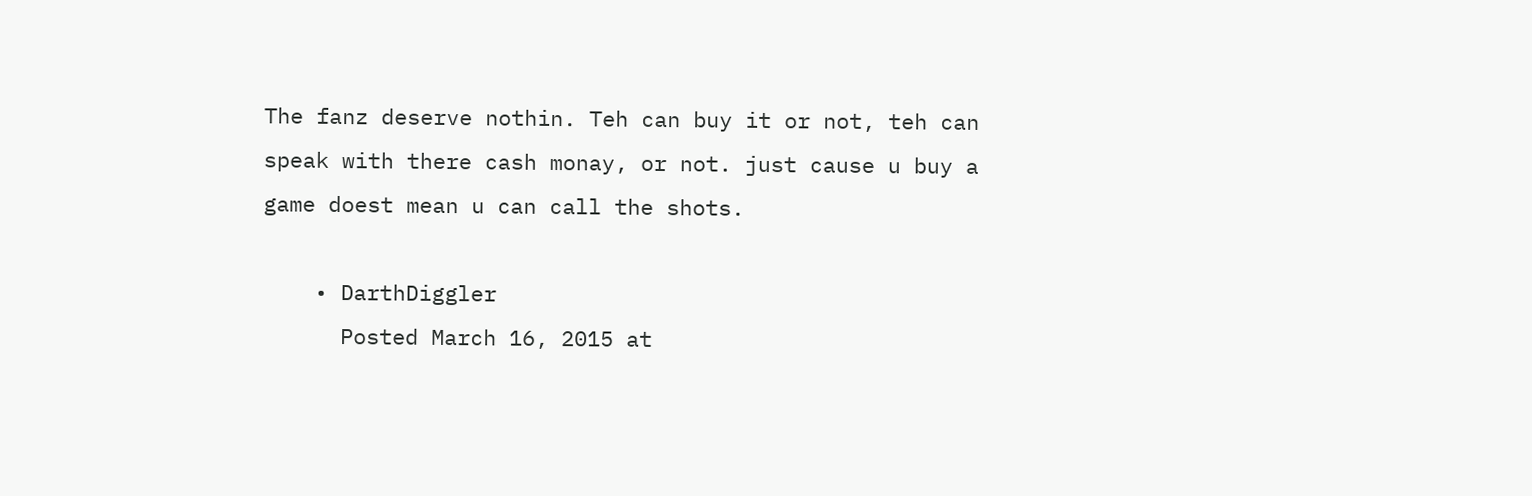The fanz deserve nothin. Teh can buy it or not, teh can speak with there cash monay, or not. just cause u buy a game doest mean u can call the shots.

    • DarthDiggler
      Posted March 16, 2015 at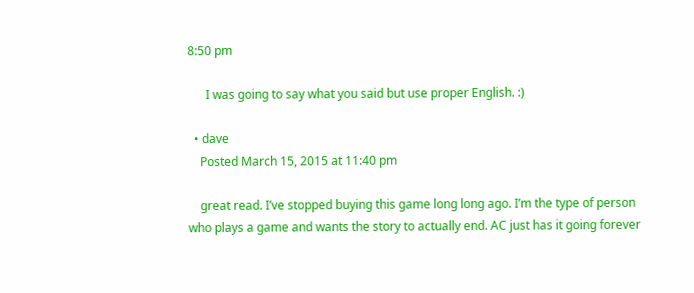8:50 pm

      I was going to say what you said but use proper English. :)

  • dave
    Posted March 15, 2015 at 11:40 pm

    great read. I’ve stopped buying this game long long ago. I’m the type of person who plays a game and wants the story to actually end. AC just has it going forever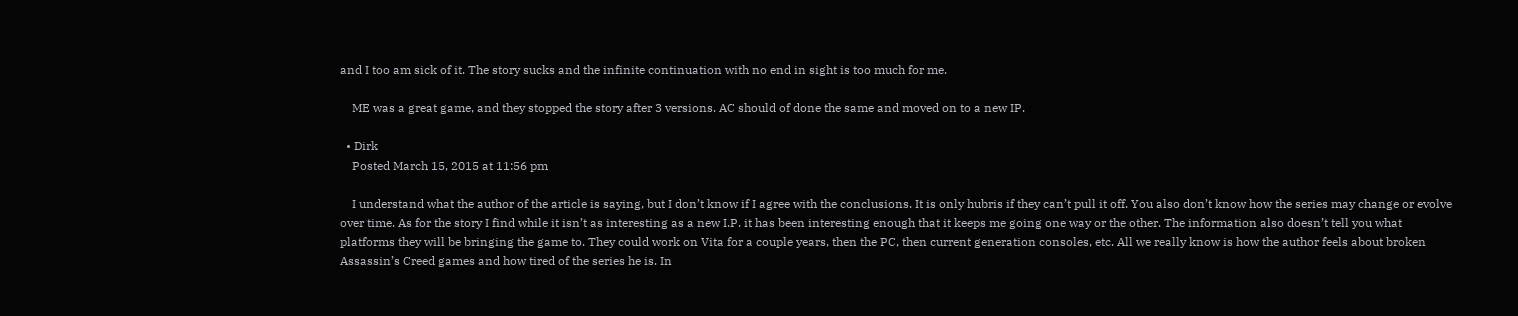and I too am sick of it. The story sucks and the infinite continuation with no end in sight is too much for me.

    ME was a great game, and they stopped the story after 3 versions. AC should of done the same and moved on to a new IP.

  • Dirk
    Posted March 15, 2015 at 11:56 pm

    I understand what the author of the article is saying, but I don’t know if I agree with the conclusions. It is only hubris if they can’t pull it off. You also don’t know how the series may change or evolve over time. As for the story I find while it isn’t as interesting as a new I.P. it has been interesting enough that it keeps me going one way or the other. The information also doesn’t tell you what platforms they will be bringing the game to. They could work on Vita for a couple years, then the PC, then current generation consoles, etc. All we really know is how the author feels about broken Assassin’s Creed games and how tired of the series he is. In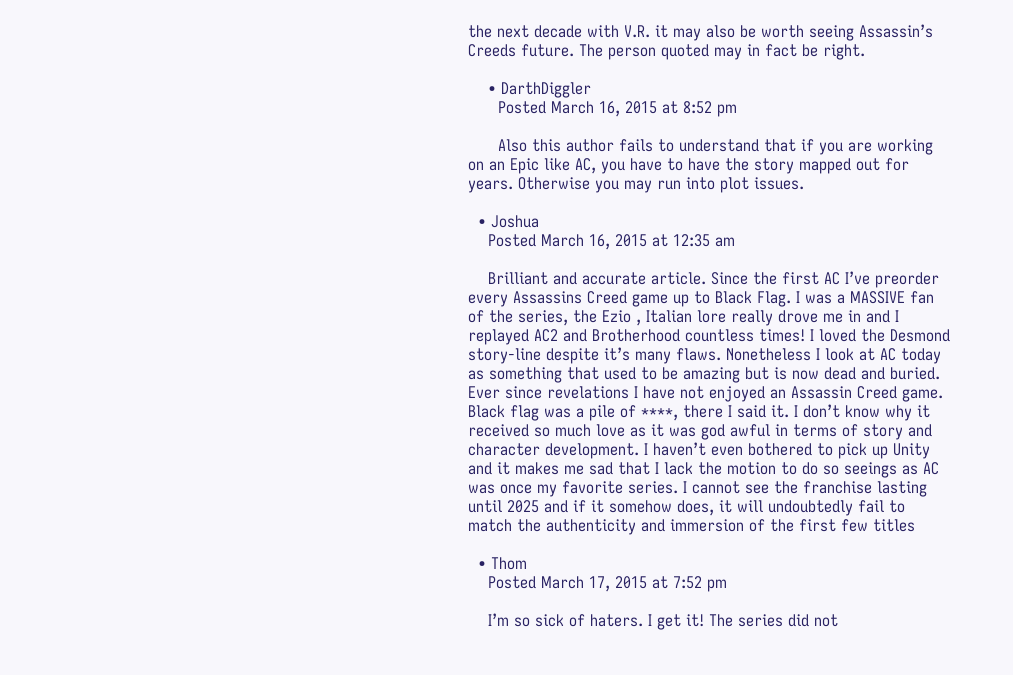the next decade with V.R. it may also be worth seeing Assassin’s Creeds future. The person quoted may in fact be right.

    • DarthDiggler
      Posted March 16, 2015 at 8:52 pm

      Also this author fails to understand that if you are working on an Epic like AC, you have to have the story mapped out for years. Otherwise you may run into plot issues.

  • Joshua
    Posted March 16, 2015 at 12:35 am

    Brilliant and accurate article. Since the first AC I’ve preorder every Assassins Creed game up to Black Flag. I was a MASSIVE fan of the series, the Ezio , Italian lore really drove me in and I replayed AC2 and Brotherhood countless times! I loved the Desmond story-line despite it’s many flaws. Nonetheless I look at AC today as something that used to be amazing but is now dead and buried. Ever since revelations I have not enjoyed an Assassin Creed game. Black flag was a pile of ****, there I said it. I don’t know why it received so much love as it was god awful in terms of story and character development. I haven’t even bothered to pick up Unity and it makes me sad that I lack the motion to do so seeings as AC was once my favorite series. I cannot see the franchise lasting until 2025 and if it somehow does, it will undoubtedly fail to match the authenticity and immersion of the first few titles

  • Thom
    Posted March 17, 2015 at 7:52 pm

    I’m so sick of haters. I get it! The series did not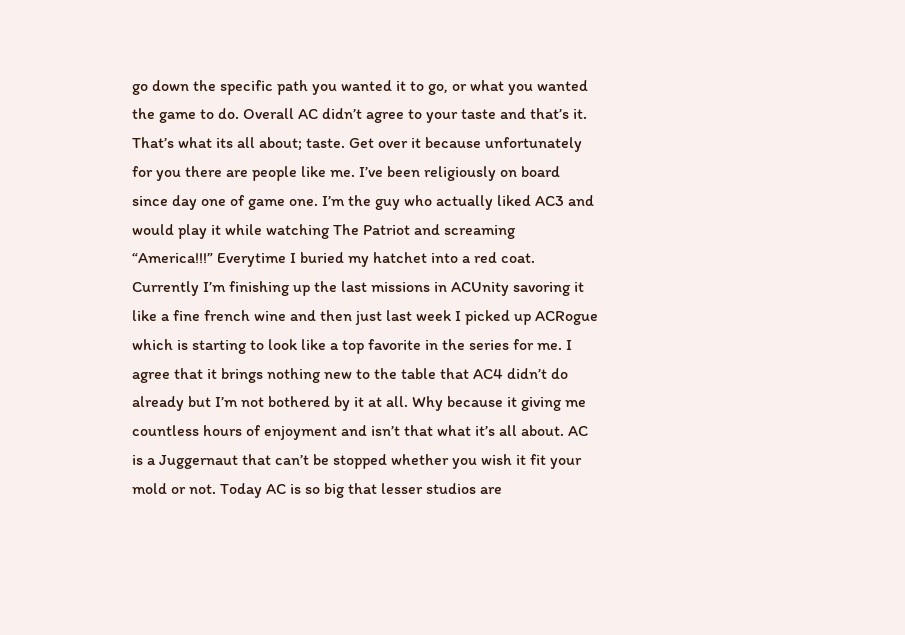go down the specific path you wanted it to go, or what you wanted the game to do. Overall AC didn’t agree to your taste and that’s it. That’s what its all about; taste. Get over it because unfortunately for you there are people like me. I’ve been religiously on board since day one of game one. I’m the guy who actually liked AC3 and would play it while watching The Patriot and screaming “America!!!” Everytime I buried my hatchet into a red coat. Currently I’m finishing up the last missions in ACUnity savoring it like a fine french wine and then just last week I picked up ACRogue which is starting to look like a top favorite in the series for me. I agree that it brings nothing new to the table that AC4 didn’t do already but I’m not bothered by it at all. Why because it giving me countless hours of enjoyment and isn’t that what it’s all about. AC is a Juggernaut that can’t be stopped whether you wish it fit your mold or not. Today AC is so big that lesser studios are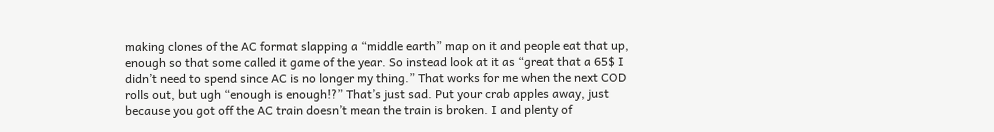making clones of the AC format slapping a “middle earth” map on it and people eat that up, enough so that some called it game of the year. So instead look at it as “great that a 65$ I didn’t need to spend since AC is no longer my thing.” That works for me when the next COD rolls out, but ugh “enough is enough!?” That’s just sad. Put your crab apples away, just because you got off the AC train doesn’t mean the train is broken. I and plenty of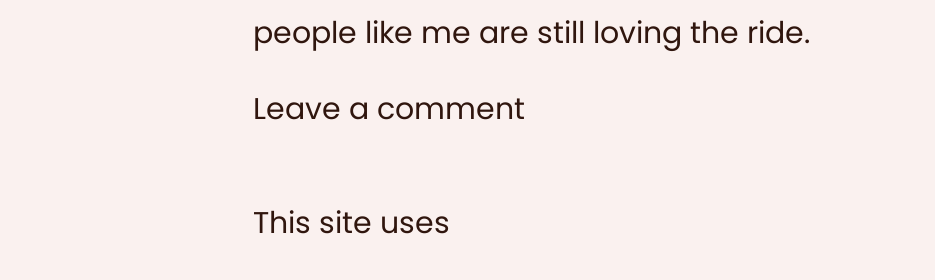people like me are still loving the ride.

Leave a comment


This site uses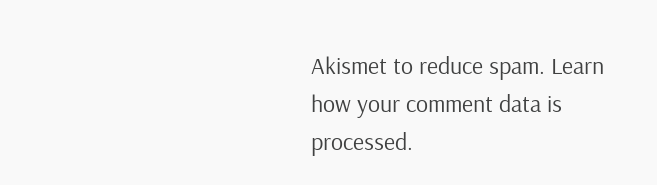Akismet to reduce spam. Learn how your comment data is processed.